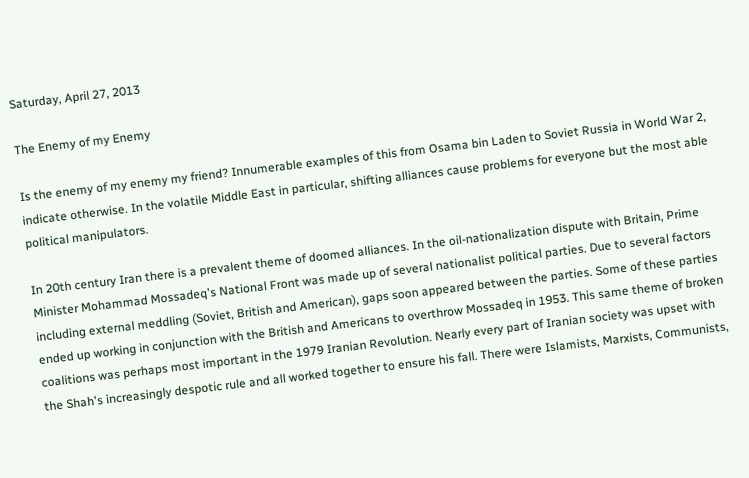Saturday, April 27, 2013

The Enemy of my Enemy

Is the enemy of my enemy my friend? Innumerable examples of this from Osama bin Laden to Soviet Russia in World War 2, indicate otherwise. In the volatile Middle East in particular, shifting alliances cause problems for everyone but the most able political manipulators.

In 20th century Iran there is a prevalent theme of doomed alliances. In the oil-nationalization dispute with Britain, Prime Minister Mohammad Mossadeq's National Front was made up of several nationalist political parties. Due to several factors including external meddling (Soviet, British and American), gaps soon appeared between the parties. Some of these parties ended up working in conjunction with the British and Americans to overthrow Mossadeq in 1953. This same theme of broken coalitions was perhaps most important in the 1979 Iranian Revolution. Nearly every part of Iranian society was upset with the Shah's increasingly despotic rule and all worked together to ensure his fall. There were Islamists, Marxists, Communists,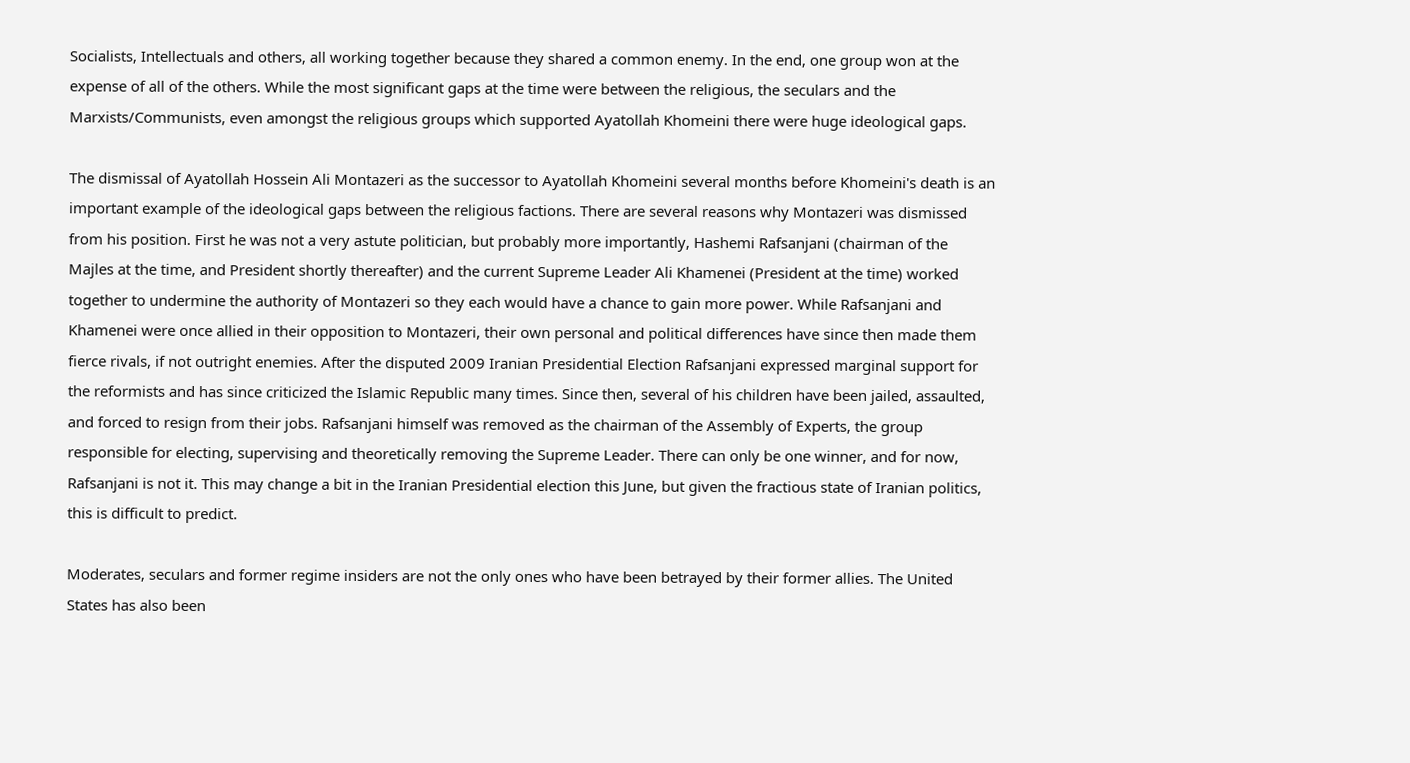Socialists, Intellectuals and others, all working together because they shared a common enemy. In the end, one group won at the expense of all of the others. While the most significant gaps at the time were between the religious, the seculars and the Marxists/Communists, even amongst the religious groups which supported Ayatollah Khomeini there were huge ideological gaps.

The dismissal of Ayatollah Hossein Ali Montazeri as the successor to Ayatollah Khomeini several months before Khomeini's death is an important example of the ideological gaps between the religious factions. There are several reasons why Montazeri was dismissed from his position. First he was not a very astute politician, but probably more importantly, Hashemi Rafsanjani (chairman of the Majles at the time, and President shortly thereafter) and the current Supreme Leader Ali Khamenei (President at the time) worked together to undermine the authority of Montazeri so they each would have a chance to gain more power. While Rafsanjani and Khamenei were once allied in their opposition to Montazeri, their own personal and political differences have since then made them fierce rivals, if not outright enemies. After the disputed 2009 Iranian Presidential Election Rafsanjani expressed marginal support for the reformists and has since criticized the Islamic Republic many times. Since then, several of his children have been jailed, assaulted, and forced to resign from their jobs. Rafsanjani himself was removed as the chairman of the Assembly of Experts, the group responsible for electing, supervising and theoretically removing the Supreme Leader. There can only be one winner, and for now, Rafsanjani is not it. This may change a bit in the Iranian Presidential election this June, but given the fractious state of Iranian politics, this is difficult to predict.

Moderates, seculars and former regime insiders are not the only ones who have been betrayed by their former allies. The United States has also been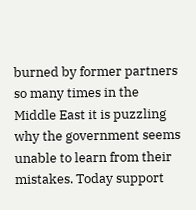burned by former partners so many times in the Middle East it is puzzling why the government seems unable to learn from their mistakes. Today support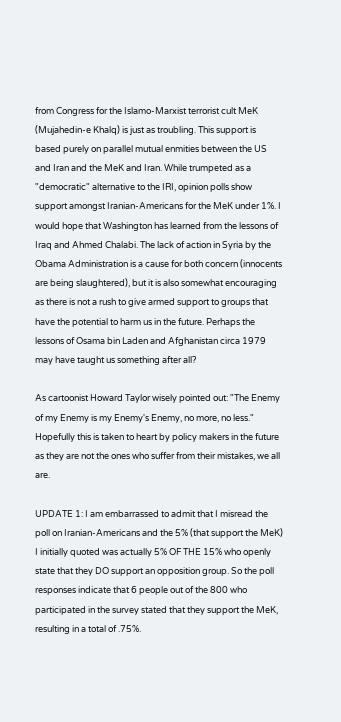from Congress for the Islamo-Marxist terrorist cult MeK (Mujahedin-e Khalq) is just as troubling. This support is based purely on parallel mutual enmities between the US and Iran and the MeK and Iran. While trumpeted as a "democratic" alternative to the IRI, opinion polls show support amongst Iranian-Americans for the MeK under 1%. I would hope that Washington has learned from the lessons of Iraq and Ahmed Chalabi. The lack of action in Syria by the Obama Administration is a cause for both concern (innocents are being slaughtered), but it is also somewhat encouraging as there is not a rush to give armed support to groups that have the potential to harm us in the future. Perhaps the lessons of Osama bin Laden and Afghanistan circa 1979 may have taught us something after all?

As cartoonist Howard Taylor wisely pointed out: "The Enemy of my Enemy is my Enemy's Enemy, no more, no less." Hopefully this is taken to heart by policy makers in the future as they are not the ones who suffer from their mistakes, we all are.

UPDATE 1: I am embarrassed to admit that I misread the poll on Iranian-Americans and the 5% (that support the MeK) I initially quoted was actually 5% OF THE 15% who openly state that they DO support an opposition group. So the poll responses indicate that 6 people out of the 800 who participated in the survey stated that they support the MeK, resulting in a total of .75%.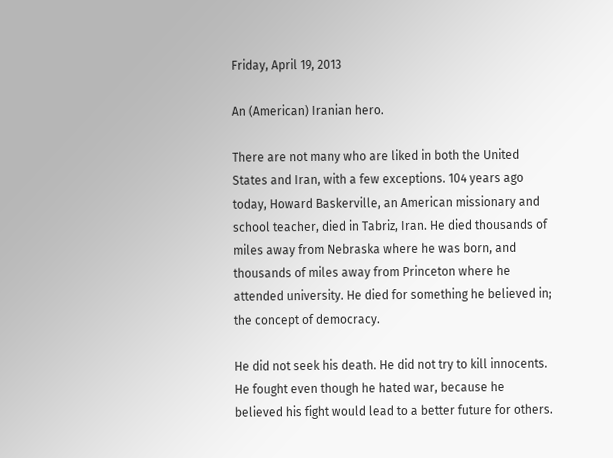Friday, April 19, 2013

An (American) Iranian hero.

There are not many who are liked in both the United States and Iran, with a few exceptions. 104 years ago today, Howard Baskerville, an American missionary and school teacher, died in Tabriz, Iran. He died thousands of miles away from Nebraska where he was born, and thousands of miles away from Princeton where he attended university. He died for something he believed in; the concept of democracy.

He did not seek his death. He did not try to kill innocents. He fought even though he hated war, because he believed his fight would lead to a better future for others.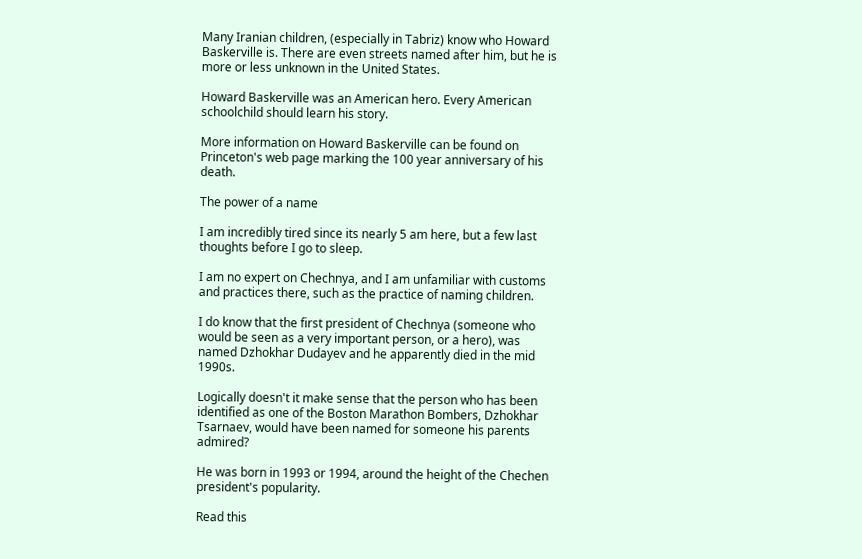Many Iranian children, (especially in Tabriz) know who Howard Baskerville is. There are even streets named after him, but he is more or less unknown in the United States.

Howard Baskerville was an American hero. Every American schoolchild should learn his story.

More information on Howard Baskerville can be found on Princeton's web page marking the 100 year anniversary of his death.

The power of a name

I am incredibly tired since its nearly 5 am here, but a few last thoughts before I go to sleep.

I am no expert on Chechnya, and I am unfamiliar with customs and practices there, such as the practice of naming children.

I do know that the first president of Chechnya (someone who would be seen as a very important person, or a hero), was named Dzhokhar Dudayev and he apparently died in the mid 1990s.

Logically doesn't it make sense that the person who has been identified as one of the Boston Marathon Bombers, Dzhokhar Tsarnaev, would have been named for someone his parents admired?

He was born in 1993 or 1994, around the height of the Chechen president's popularity.

Read this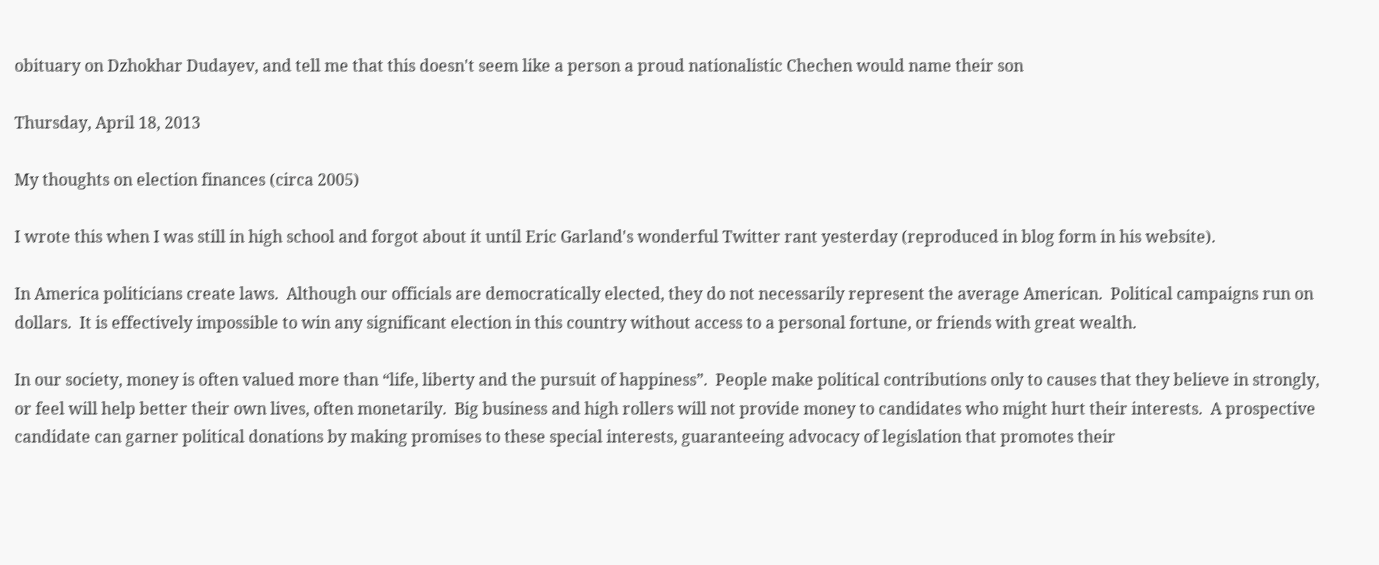obituary on Dzhokhar Dudayev, and tell me that this doesn't seem like a person a proud nationalistic Chechen would name their son

Thursday, April 18, 2013

My thoughts on election finances (circa 2005)

I wrote this when I was still in high school and forgot about it until Eric Garland's wonderful Twitter rant yesterday (reproduced in blog form in his website).

In America politicians create laws.  Although our officials are democratically elected, they do not necessarily represent the average American.  Political campaigns run on dollars.  It is effectively impossible to win any significant election in this country without access to a personal fortune, or friends with great wealth.

In our society, money is often valued more than “life, liberty and the pursuit of happiness”.  People make political contributions only to causes that they believe in strongly, or feel will help better their own lives, often monetarily.  Big business and high rollers will not provide money to candidates who might hurt their interests.  A prospective candidate can garner political donations by making promises to these special interests, guaranteeing advocacy of legislation that promotes their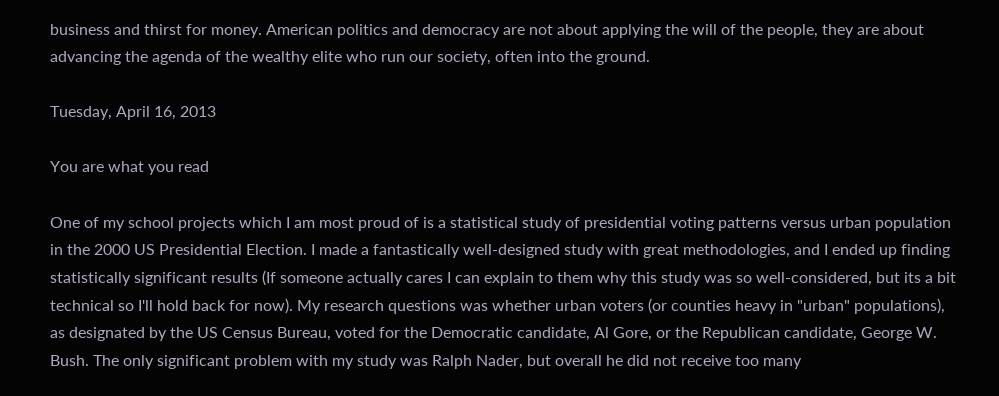business and thirst for money. American politics and democracy are not about applying the will of the people, they are about advancing the agenda of the wealthy elite who run our society, often into the ground.

Tuesday, April 16, 2013

You are what you read

One of my school projects which I am most proud of is a statistical study of presidential voting patterns versus urban population in the 2000 US Presidential Election. I made a fantastically well-designed study with great methodologies, and I ended up finding statistically significant results (If someone actually cares I can explain to them why this study was so well-considered, but its a bit technical so I'll hold back for now). My research questions was whether urban voters (or counties heavy in "urban" populations), as designated by the US Census Bureau, voted for the Democratic candidate, Al Gore, or the Republican candidate, George W. Bush. The only significant problem with my study was Ralph Nader, but overall he did not receive too many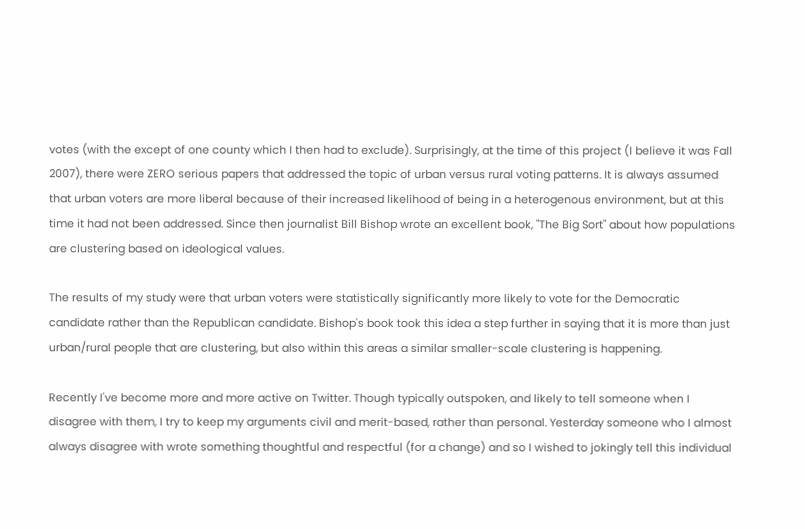votes (with the except of one county which I then had to exclude). Surprisingly, at the time of this project (I believe it was Fall 2007), there were ZERO serious papers that addressed the topic of urban versus rural voting patterns. It is always assumed that urban voters are more liberal because of their increased likelihood of being in a heterogenous environment, but at this time it had not been addressed. Since then journalist Bill Bishop wrote an excellent book, "The Big Sort" about how populations are clustering based on ideological values.

The results of my study were that urban voters were statistically significantly more likely to vote for the Democratic candidate rather than the Republican candidate. Bishop's book took this idea a step further in saying that it is more than just urban/rural people that are clustering, but also within this areas a similar smaller-scale clustering is happening.

Recently I've become more and more active on Twitter. Though typically outspoken, and likely to tell someone when I disagree with them, I try to keep my arguments civil and merit-based, rather than personal. Yesterday someone who I almost always disagree with wrote something thoughtful and respectful (for a change) and so I wished to jokingly tell this individual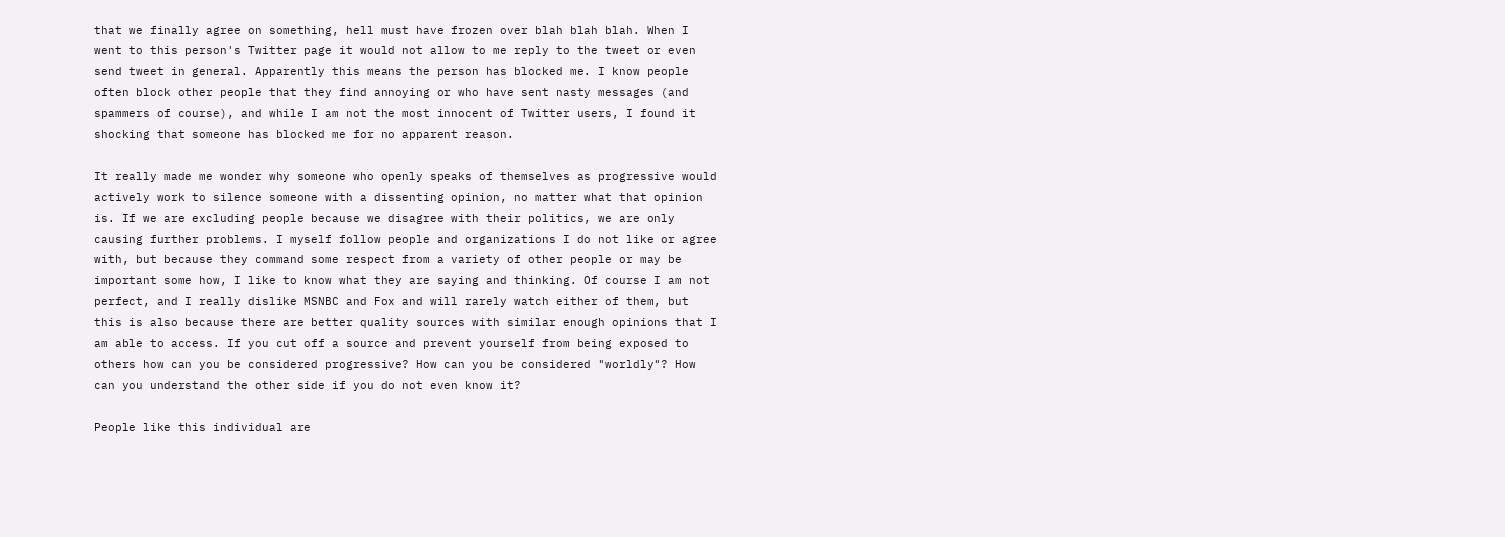that we finally agree on something, hell must have frozen over blah blah blah. When I went to this person's Twitter page it would not allow to me reply to the tweet or even send tweet in general. Apparently this means the person has blocked me. I know people often block other people that they find annoying or who have sent nasty messages (and spammers of course), and while I am not the most innocent of Twitter users, I found it shocking that someone has blocked me for no apparent reason.

It really made me wonder why someone who openly speaks of themselves as progressive would actively work to silence someone with a dissenting opinion, no matter what that opinion is. If we are excluding people because we disagree with their politics, we are only causing further problems. I myself follow people and organizations I do not like or agree with, but because they command some respect from a variety of other people or may be important some how, I like to know what they are saying and thinking. Of course I am not perfect, and I really dislike MSNBC and Fox and will rarely watch either of them, but this is also because there are better quality sources with similar enough opinions that I am able to access. If you cut off a source and prevent yourself from being exposed to others how can you be considered progressive? How can you be considered "worldly"? How can you understand the other side if you do not even know it?

People like this individual are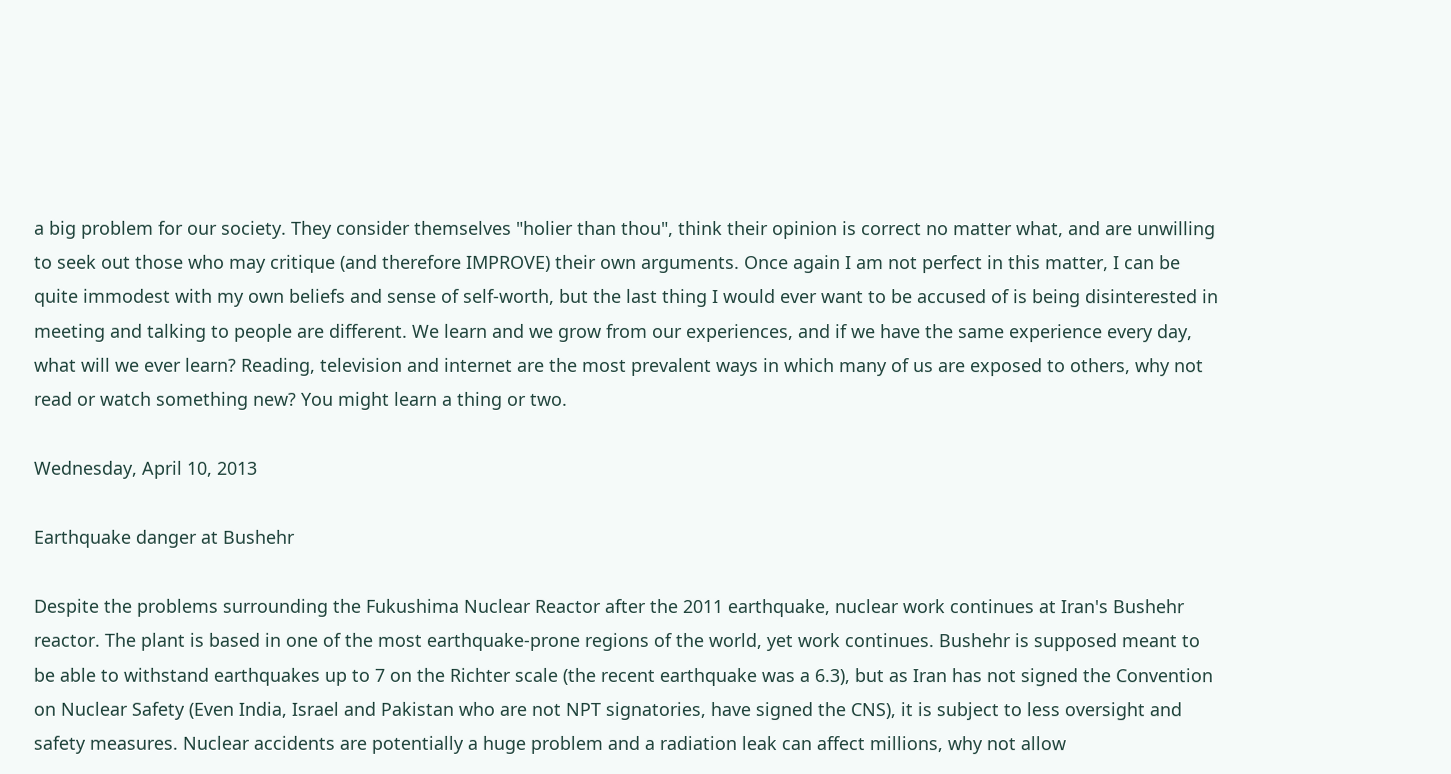a big problem for our society. They consider themselves "holier than thou", think their opinion is correct no matter what, and are unwilling to seek out those who may critique (and therefore IMPROVE) their own arguments. Once again I am not perfect in this matter, I can be quite immodest with my own beliefs and sense of self-worth, but the last thing I would ever want to be accused of is being disinterested in meeting and talking to people are different. We learn and we grow from our experiences, and if we have the same experience every day, what will we ever learn? Reading, television and internet are the most prevalent ways in which many of us are exposed to others, why not read or watch something new? You might learn a thing or two.

Wednesday, April 10, 2013

Earthquake danger at Bushehr

Despite the problems surrounding the Fukushima Nuclear Reactor after the 2011 earthquake, nuclear work continues at Iran's Bushehr reactor. The plant is based in one of the most earthquake-prone regions of the world, yet work continues. Bushehr is supposed meant to be able to withstand earthquakes up to 7 on the Richter scale (the recent earthquake was a 6.3), but as Iran has not signed the Convention on Nuclear Safety (Even India, Israel and Pakistan who are not NPT signatories, have signed the CNS), it is subject to less oversight and safety measures. Nuclear accidents are potentially a huge problem and a radiation leak can affect millions, why not allow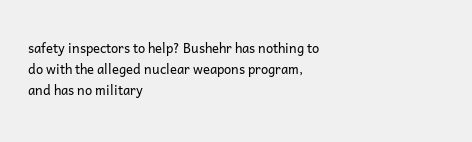safety inspectors to help? Bushehr has nothing to do with the alleged nuclear weapons program, and has no military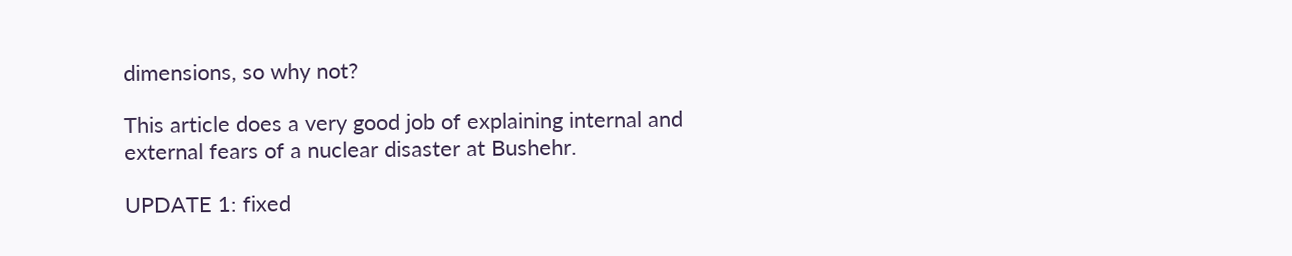dimensions, so why not?

This article does a very good job of explaining internal and external fears of a nuclear disaster at Bushehr.

UPDATE 1: fixed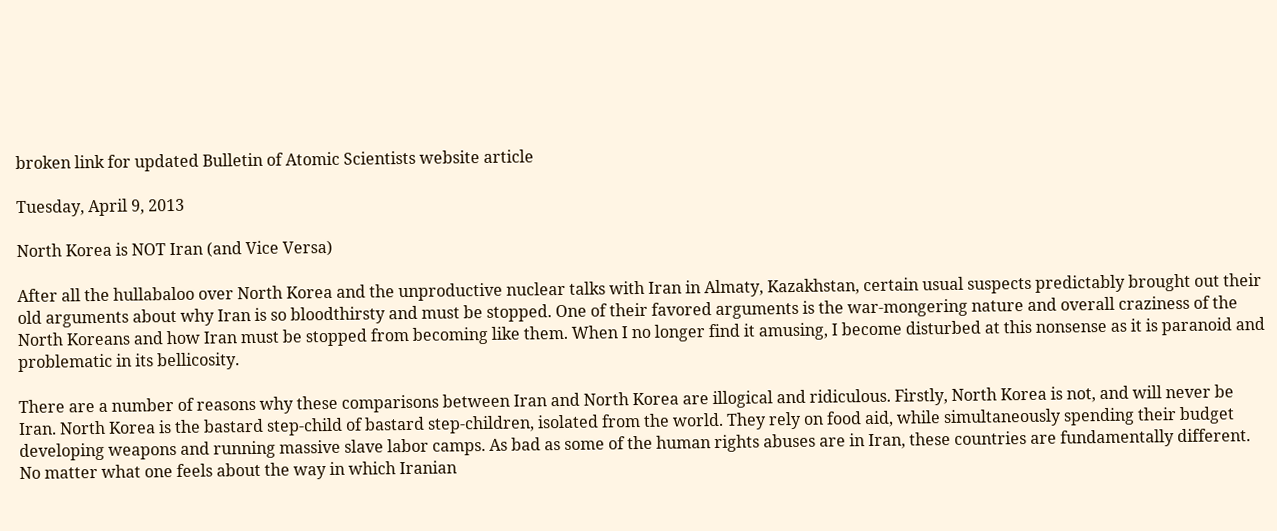broken link for updated Bulletin of Atomic Scientists website article

Tuesday, April 9, 2013

North Korea is NOT Iran (and Vice Versa)

After all the hullabaloo over North Korea and the unproductive nuclear talks with Iran in Almaty, Kazakhstan, certain usual suspects predictably brought out their old arguments about why Iran is so bloodthirsty and must be stopped. One of their favored arguments is the war-mongering nature and overall craziness of the North Koreans and how Iran must be stopped from becoming like them. When I no longer find it amusing, I become disturbed at this nonsense as it is paranoid and problematic in its bellicosity.

There are a number of reasons why these comparisons between Iran and North Korea are illogical and ridiculous. Firstly, North Korea is not, and will never be Iran. North Korea is the bastard step-child of bastard step-children, isolated from the world. They rely on food aid, while simultaneously spending their budget developing weapons and running massive slave labor camps. As bad as some of the human rights abuses are in Iran, these countries are fundamentally different. No matter what one feels about the way in which Iranian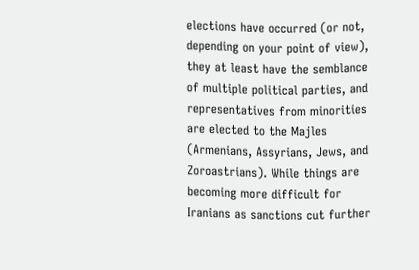elections have occurred (or not, depending on your point of view), they at least have the semblance of multiple political parties, and representatives from minorities are elected to the Majles (Armenians, Assyrians, Jews, and Zoroastrians). While things are becoming more difficult for Iranians as sanctions cut further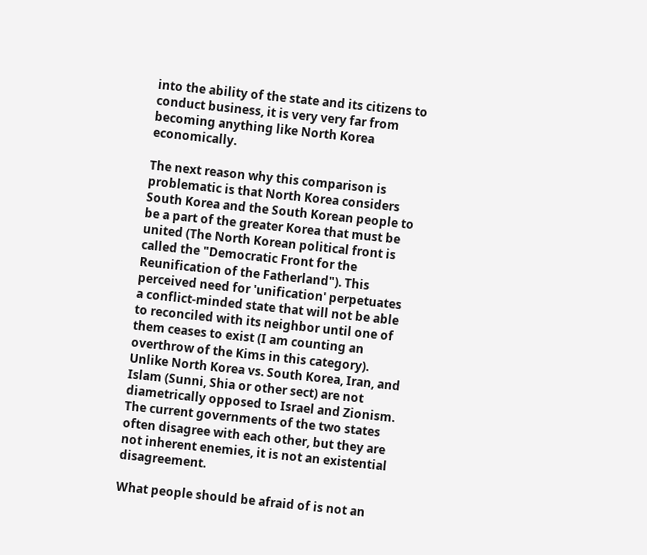into the ability of the state and its citizens to conduct business, it is very very far from becoming anything like North Korea economically.

The next reason why this comparison is problematic is that North Korea considers South Korea and the South Korean people to be a part of the greater Korea that must be united (The North Korean political front is called the "Democratic Front for the Reunification of the Fatherland"). This perceived need for 'unification' perpetuates a conflict-minded state that will not be able to reconciled with its neighbor until one of them ceases to exist (I am counting an overthrow of the Kims in this category). Unlike North Korea vs. South Korea, Iran, and Islam (Sunni, Shia or other sect) are not diametrically opposed to Israel and Zionism. The current governments of the two states often disagree with each other, but they are not inherent enemies, it is not an existential disagreement.

What people should be afraid of is not an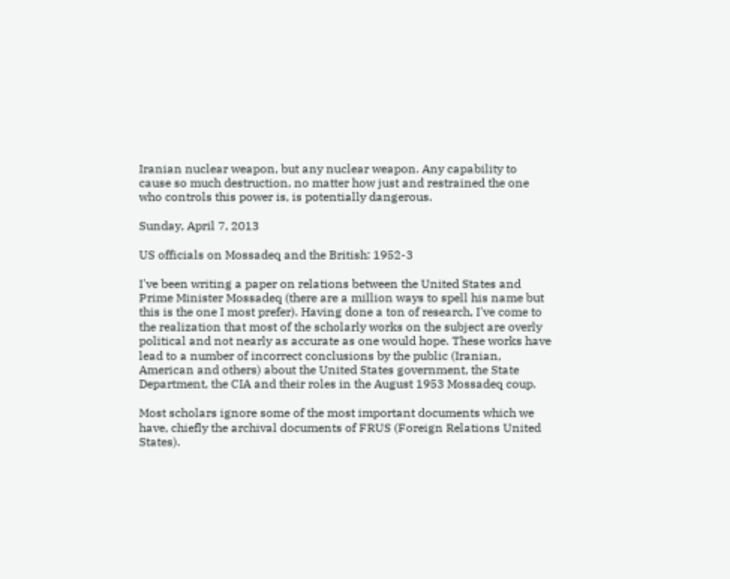Iranian nuclear weapon, but any nuclear weapon. Any capability to cause so much destruction, no matter how just and restrained the one who controls this power is, is potentially dangerous.

Sunday, April 7, 2013

US officials on Mossadeq and the British: 1952-3

I've been writing a paper on relations between the United States and Prime Minister Mossadeq (there are a million ways to spell his name but this is the one I most prefer). Having done a ton of research, I've come to the realization that most of the scholarly works on the subject are overly political and not nearly as accurate as one would hope. These works have lead to a number of incorrect conclusions by the public (Iranian, American and others) about the United States government, the State Department, the CIA and their roles in the August 1953 Mossadeq coup.

Most scholars ignore some of the most important documents which we have, chiefly the archival documents of FRUS (Foreign Relations United States).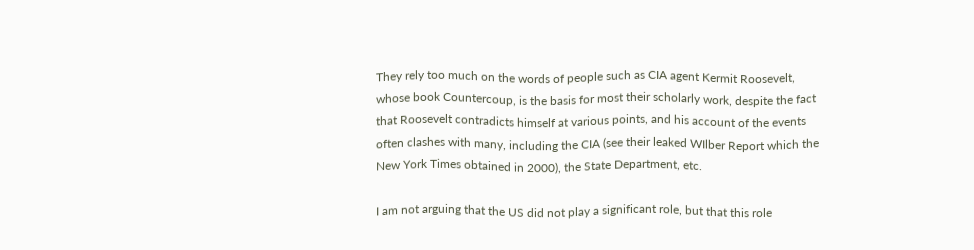They rely too much on the words of people such as CIA agent Kermit Roosevelt, whose book Countercoup, is the basis for most their scholarly work, despite the fact that Roosevelt contradicts himself at various points, and his account of the events often clashes with many, including the CIA (see their leaked WIlber Report which the New York Times obtained in 2000), the State Department, etc.

I am not arguing that the US did not play a significant role, but that this role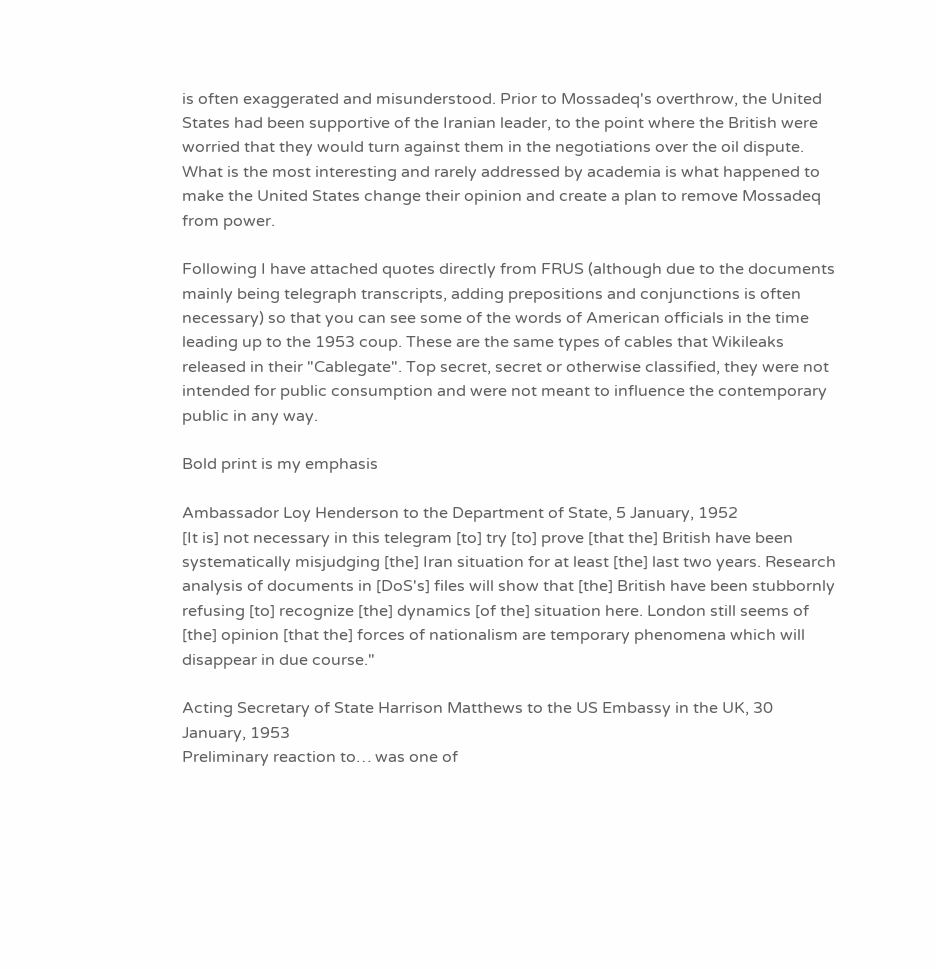is often exaggerated and misunderstood. Prior to Mossadeq's overthrow, the United States had been supportive of the Iranian leader, to the point where the British were worried that they would turn against them in the negotiations over the oil dispute. What is the most interesting and rarely addressed by academia is what happened to make the United States change their opinion and create a plan to remove Mossadeq from power.

Following I have attached quotes directly from FRUS (although due to the documents mainly being telegraph transcripts, adding prepositions and conjunctions is often necessary) so that you can see some of the words of American officials in the time leading up to the 1953 coup. These are the same types of cables that Wikileaks released in their "Cablegate". Top secret, secret or otherwise classified, they were not intended for public consumption and were not meant to influence the contemporary public in any way.

Bold print is my emphasis

Ambassador Loy Henderson to the Department of State, 5 January, 1952
[It is] not necessary in this telegram [to] try [to] prove [that the] British have been systematically misjudging [the] Iran situation for at least [the] last two years. Research analysis of documents in [DoS's] files will show that [the] British have been stubbornly refusing [to] recognize [the] dynamics [of the] situation here. London still seems of [the] opinion [that the] forces of nationalism are temporary phenomena which will disappear in due course."

Acting Secretary of State Harrison Matthews to the US Embassy in the UK, 30 January, 1953
Preliminary reaction to… was one of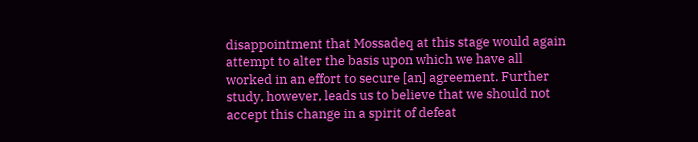disappointment that Mossadeq at this stage would again attempt to alter the basis upon which we have all worked in an effort to secure [an] agreement. Further study, however, leads us to believe that we should not accept this change in a spirit of defeat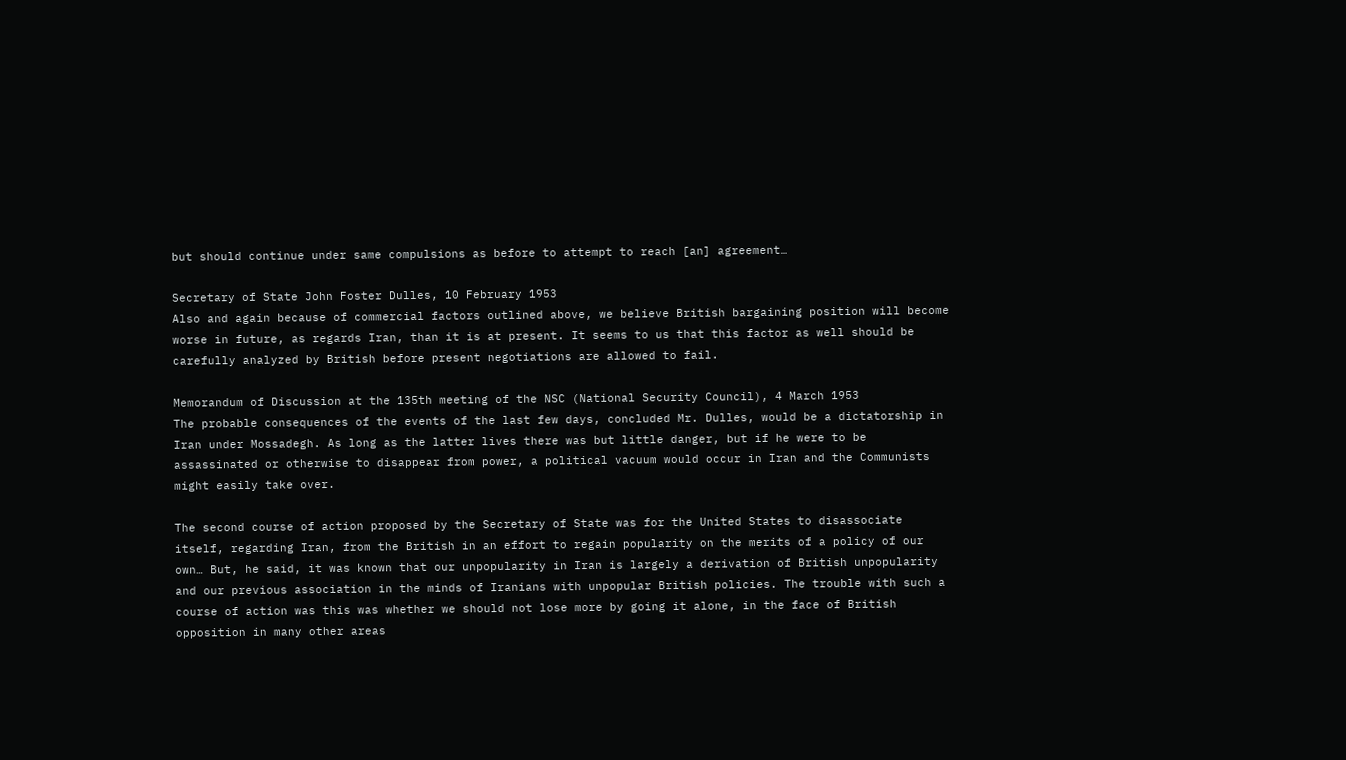but should continue under same compulsions as before to attempt to reach [an] agreement…

Secretary of State John Foster Dulles, 10 February 1953
Also and again because of commercial factors outlined above, we believe British bargaining position will become worse in future, as regards Iran, than it is at present. It seems to us that this factor as well should be carefully analyzed by British before present negotiations are allowed to fail.

Memorandum of Discussion at the 135th meeting of the NSC (National Security Council), 4 March 1953
The probable consequences of the events of the last few days, concluded Mr. Dulles, would be a dictatorship in Iran under Mossadegh. As long as the latter lives there was but little danger, but if he were to be assassinated or otherwise to disappear from power, a political vacuum would occur in Iran and the Communists might easily take over.

The second course of action proposed by the Secretary of State was for the United States to disassociate itself, regarding Iran, from the British in an effort to regain popularity on the merits of a policy of our own… But, he said, it was known that our unpopularity in Iran is largely a derivation of British unpopularity and our previous association in the minds of Iranians with unpopular British policies. The trouble with such a course of action was this was whether we should not lose more by going it alone, in the face of British opposition in many other areas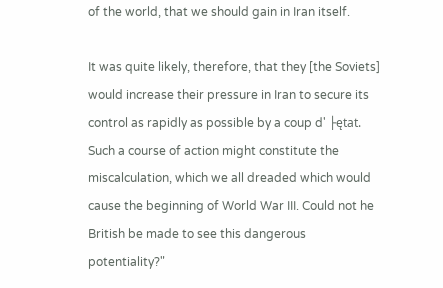of the world, that we should gain in Iran itself.

It was quite likely, therefore, that they [the Soviets] would increase their pressure in Iran to secure its control as rapidly as possible by a coup d' ├ętat. Such a course of action might constitute the miscalculation, which we all dreaded which would cause the beginning of World War III. Could not he British be made to see this dangerous potentiality?"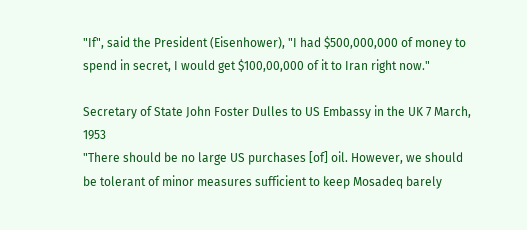"If", said the President (Eisenhower), "I had $500,000,000 of money to spend in secret, I would get $100,00,000 of it to Iran right now."

Secretary of State John Foster Dulles to US Embassy in the UK 7 March, 1953
"There should be no large US purchases [of] oil. However, we should be tolerant of minor measures sufficient to keep Mosadeq barely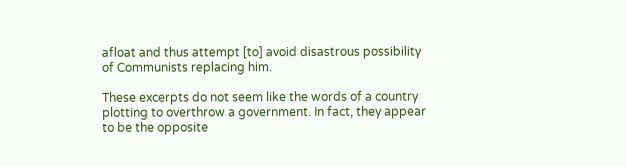afloat and thus attempt [to] avoid disastrous possibility of Communists replacing him.

These excerpts do not seem like the words of a country plotting to overthrow a government. In fact, they appear to be the opposite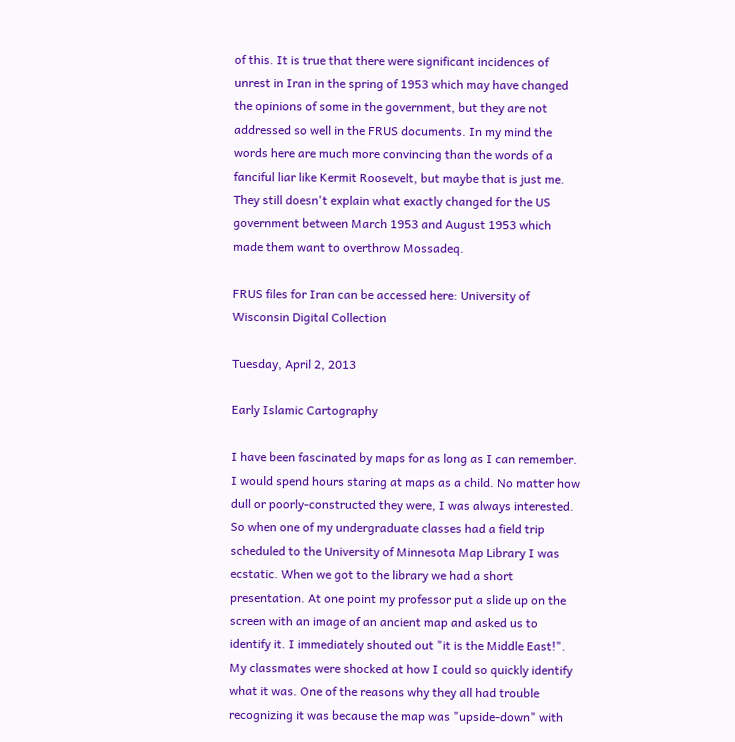of this. It is true that there were significant incidences of unrest in Iran in the spring of 1953 which may have changed the opinions of some in the government, but they are not addressed so well in the FRUS documents. In my mind the words here are much more convincing than the words of a fanciful liar like Kermit Roosevelt, but maybe that is just me. They still doesn't explain what exactly changed for the US government between March 1953 and August 1953 which made them want to overthrow Mossadeq.

FRUS files for Iran can be accessed here: University of Wisconsin Digital Collection

Tuesday, April 2, 2013

Early Islamic Cartography

I have been fascinated by maps for as long as I can remember. I would spend hours staring at maps as a child. No matter how dull or poorly-constructed they were, I was always interested. So when one of my undergraduate classes had a field trip scheduled to the University of Minnesota Map Library I was ecstatic. When we got to the library we had a short presentation. At one point my professor put a slide up on the screen with an image of an ancient map and asked us to identify it. I immediately shouted out "it is the Middle East!". My classmates were shocked at how I could so quickly identify what it was. One of the reasons why they all had trouble recognizing it was because the map was "upside-down" with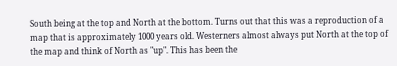South being at the top and North at the bottom. Turns out that this was a reproduction of a map that is approximately 1000 years old. Westerners almost always put North at the top of the map and think of North as "up". This has been the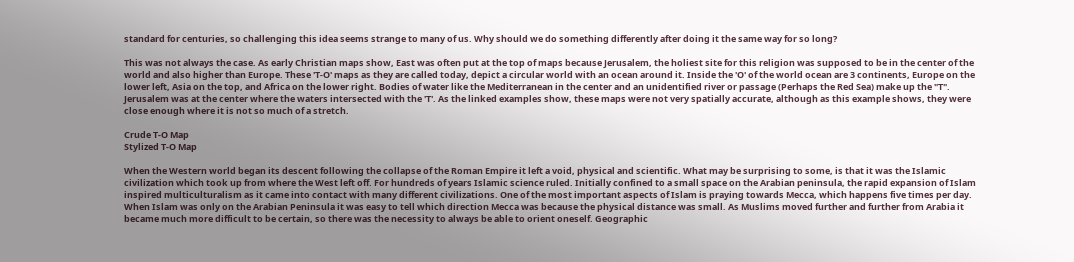standard for centuries, so challenging this idea seems strange to many of us. Why should we do something differently after doing it the same way for so long?

This was not always the case. As early Christian maps show, East was often put at the top of maps because Jerusalem, the holiest site for this religion was supposed to be in the center of the world and also higher than Europe. These 'T-O' maps as they are called today, depict a circular world with an ocean around it. Inside the 'O' of the world ocean are 3 continents, Europe on the lower left, Asia on the top, and Africa on the lower right. Bodies of water like the Mediterranean in the center and an unidentified river or passage (Perhaps the Red Sea) make up the "T". Jerusalem was at the center where the waters intersected with the 'T'. As the linked examples show, these maps were not very spatially accurate, although as this example shows, they were close enough where it is not so much of a stretch.

Crude T-O Map
Stylized T-O Map

When the Western world began its descent following the collapse of the Roman Empire it left a void, physical and scientific. What may be surprising to some, is that it was the Islamic civilization which took up from where the West left off. For hundreds of years Islamic science ruled. Initially confined to a small space on the Arabian peninsula, the rapid expansion of Islam inspired multiculturalism as it came into contact with many different civilizations. One of the most important aspects of Islam is praying towards Mecca, which happens five times per day. When Islam was only on the Arabian Peninsula it was easy to tell which direction Mecca was because the physical distance was small. As Muslims moved further and further from Arabia it became much more difficult to be certain, so there was the necessity to always be able to orient oneself. Geographic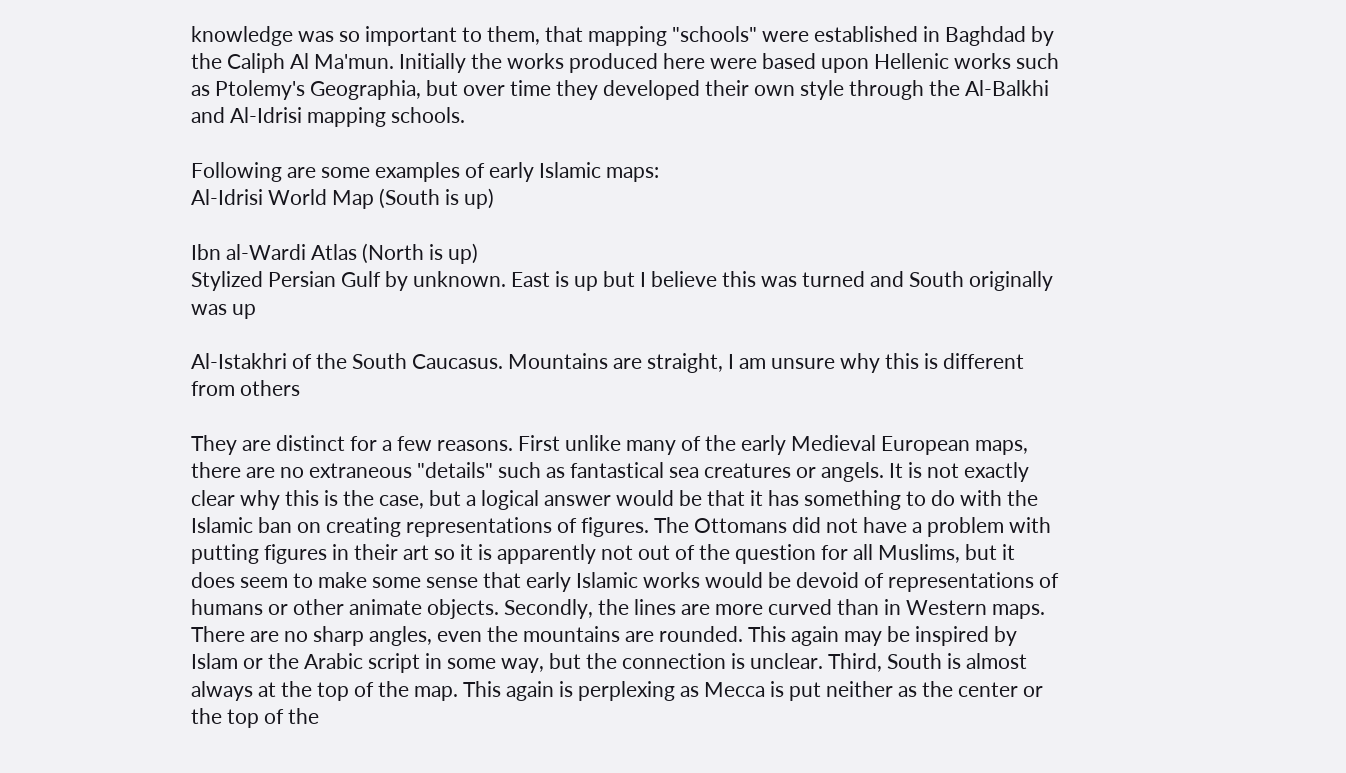knowledge was so important to them, that mapping "schools" were established in Baghdad by the Caliph Al Ma'mun. Initially the works produced here were based upon Hellenic works such as Ptolemy's Geographia, but over time they developed their own style through the Al-Balkhi and Al-Idrisi mapping schools.

Following are some examples of early Islamic maps:
Al-Idrisi World Map (South is up)

Ibn al-Wardi Atlas (North is up)
Stylized Persian Gulf by unknown. East is up but I believe this was turned and South originally was up

Al-Istakhri of the South Caucasus. Mountains are straight, I am unsure why this is different from others

They are distinct for a few reasons. First unlike many of the early Medieval European maps, there are no extraneous "details" such as fantastical sea creatures or angels. It is not exactly clear why this is the case, but a logical answer would be that it has something to do with the Islamic ban on creating representations of figures. The Ottomans did not have a problem with putting figures in their art so it is apparently not out of the question for all Muslims, but it does seem to make some sense that early Islamic works would be devoid of representations of humans or other animate objects. Secondly, the lines are more curved than in Western maps. There are no sharp angles, even the mountains are rounded. This again may be inspired by Islam or the Arabic script in some way, but the connection is unclear. Third, South is almost always at the top of the map. This again is perplexing as Mecca is put neither as the center or the top of the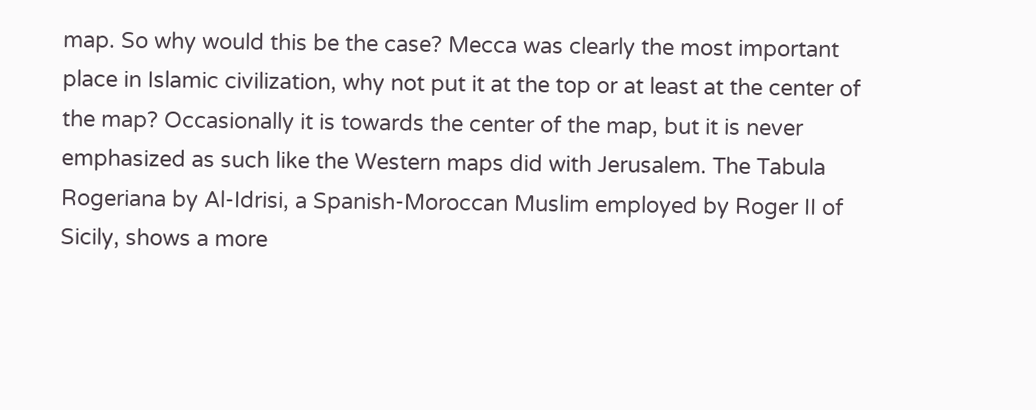map. So why would this be the case? Mecca was clearly the most important place in Islamic civilization, why not put it at the top or at least at the center of the map? Occasionally it is towards the center of the map, but it is never emphasized as such like the Western maps did with Jerusalem. The Tabula Rogeriana by Al-Idrisi, a Spanish-Moroccan Muslim employed by Roger II of Sicily, shows a more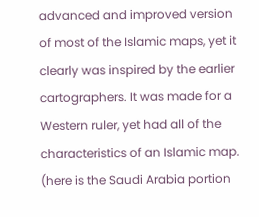advanced and improved version of most of the Islamic maps, yet it clearly was inspired by the earlier cartographers. It was made for a Western ruler, yet had all of the characteristics of an Islamic map. (here is the Saudi Arabia portion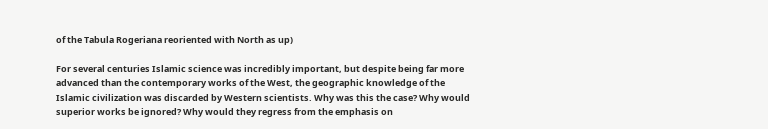of the Tabula Rogeriana reoriented with North as up)

For several centuries Islamic science was incredibly important, but despite being far more advanced than the contemporary works of the West, the geographic knowledge of the Islamic civilization was discarded by Western scientists. Why was this the case? Why would superior works be ignored? Why would they regress from the emphasis on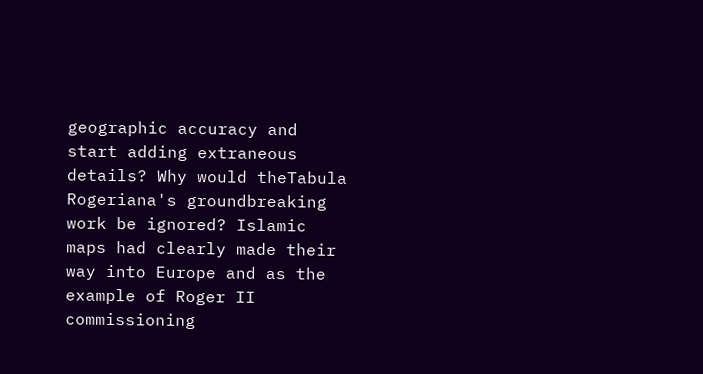geographic accuracy and start adding extraneous details? Why would theTabula Rogeriana's groundbreaking work be ignored? Islamic maps had clearly made their way into Europe and as the example of Roger II commissioning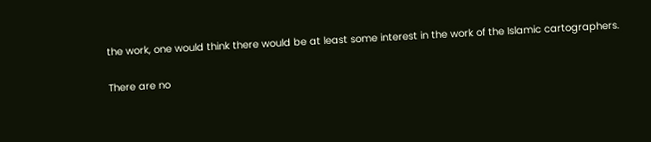the work, one would think there would be at least some interest in the work of the Islamic cartographers.

There are no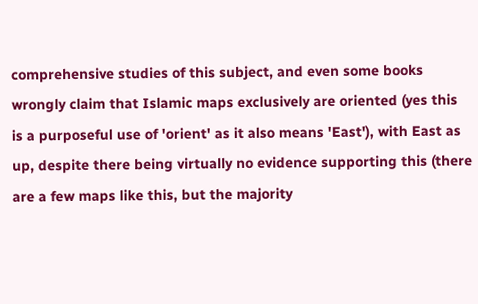comprehensive studies of this subject, and even some books wrongly claim that Islamic maps exclusively are oriented (yes this is a purposeful use of 'orient' as it also means 'East'), with East as up, despite there being virtually no evidence supporting this (there are a few maps like this, but the majority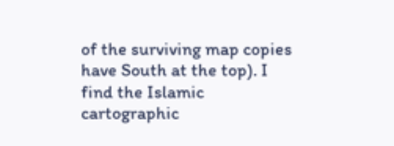of the surviving map copies have South at the top). I find the Islamic cartographic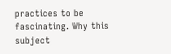practices to be fascinating. Why this subject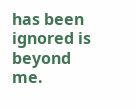has been ignored is beyond me.